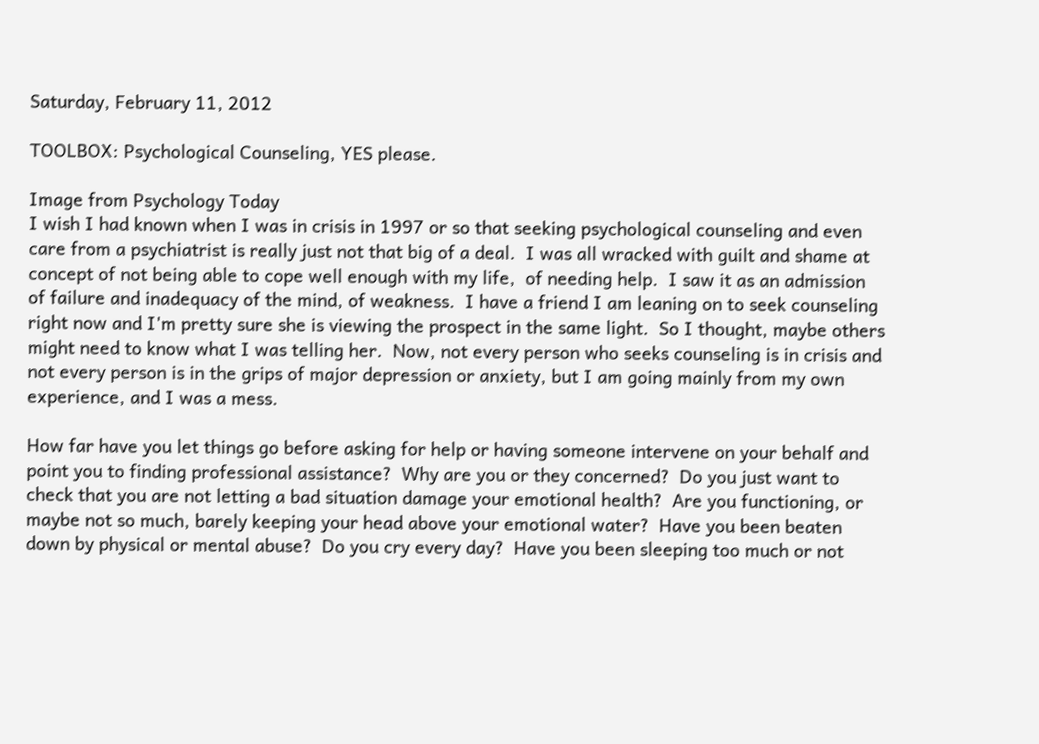Saturday, February 11, 2012

TOOLBOX: Psychological Counseling, YES please.

Image from Psychology Today
I wish I had known when I was in crisis in 1997 or so that seeking psychological counseling and even care from a psychiatrist is really just not that big of a deal.  I was all wracked with guilt and shame at concept of not being able to cope well enough with my life,  of needing help.  I saw it as an admission of failure and inadequacy of the mind, of weakness.  I have a friend I am leaning on to seek counseling right now and I'm pretty sure she is viewing the prospect in the same light.  So I thought, maybe others might need to know what I was telling her.  Now, not every person who seeks counseling is in crisis and not every person is in the grips of major depression or anxiety, but I am going mainly from my own experience, and I was a mess.

How far have you let things go before asking for help or having someone intervene on your behalf and point you to finding professional assistance?  Why are you or they concerned?  Do you just want to check that you are not letting a bad situation damage your emotional health?  Are you functioning, or maybe not so much, barely keeping your head above your emotional water?  Have you been beaten down by physical or mental abuse?  Do you cry every day?  Have you been sleeping too much or not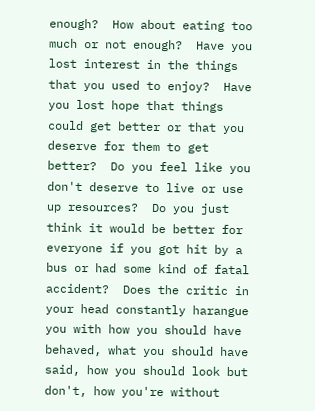enough?  How about eating too much or not enough?  Have you lost interest in the things that you used to enjoy?  Have you lost hope that things could get better or that you deserve for them to get better?  Do you feel like you don't deserve to live or use up resources?  Do you just think it would be better for everyone if you got hit by a bus or had some kind of fatal accident?  Does the critic in your head constantly harangue you with how you should have behaved, what you should have said, how you should look but don't, how you're without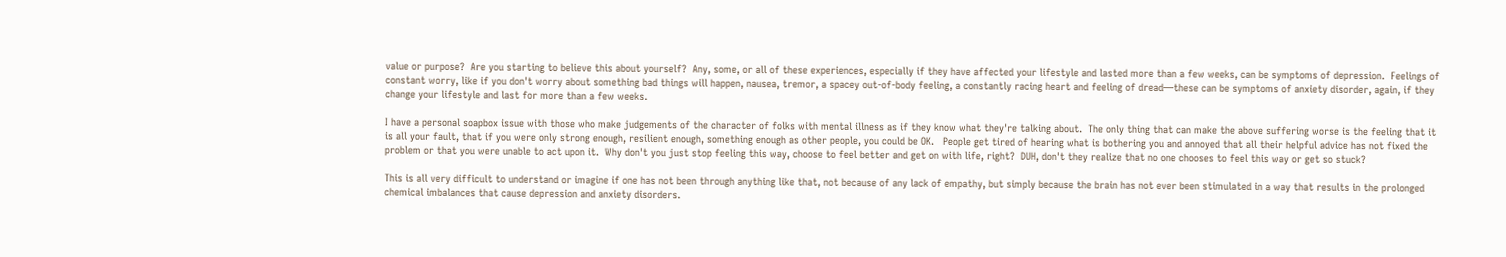value or purpose?  Are you starting to believe this about yourself?  Any, some, or all of these experiences, especially if they have affected your lifestyle and lasted more than a few weeks, can be symptoms of depression.  Feelings of constant worry, like if you don't worry about something bad things will happen, nausea, tremor, a spacey out-of-body feeling, a constantly racing heart and feeling of dread—these can be symptoms of anxiety disorder, again, if they change your lifestyle and last for more than a few weeks.

I have a personal soapbox issue with those who make judgements of the character of folks with mental illness as if they know what they're talking about.  The only thing that can make the above suffering worse is the feeling that it is all your fault, that if you were only strong enough, resilient enough, something enough as other people, you could be OK.   People get tired of hearing what is bothering you and annoyed that all their helpful advice has not fixed the problem or that you were unable to act upon it.  Why don't you just stop feeling this way, choose to feel better and get on with life, right?  DUH, don't they realize that no one chooses to feel this way or get so stuck?

This is all very difficult to understand or imagine if one has not been through anything like that, not because of any lack of empathy, but simply because the brain has not ever been stimulated in a way that results in the prolonged chemical imbalances that cause depression and anxiety disorders.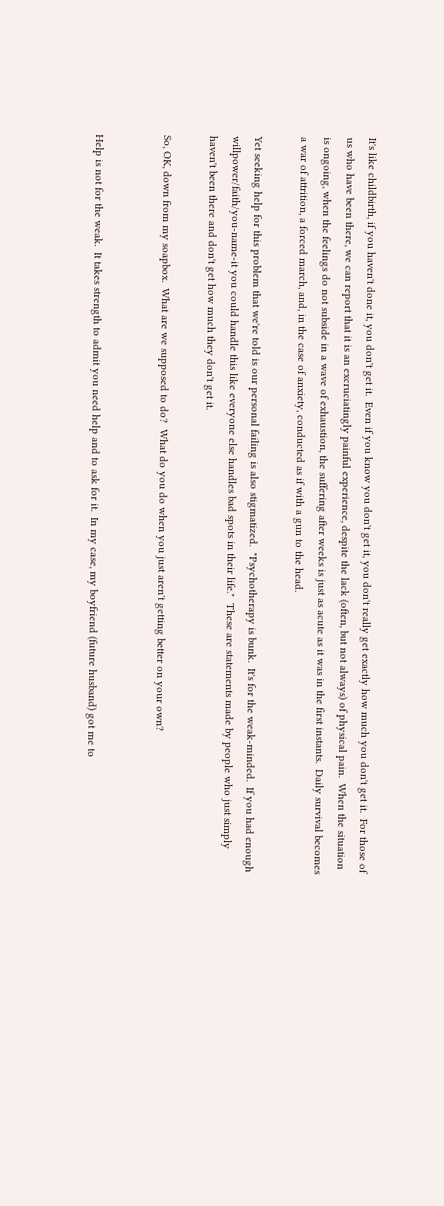It's like childbirth, if you haven't done it, you don't get it.  Even if you know you don't get it, you don't really get exactly how much you don't get it.  For those of us who have been there, we can report that it is an excruciatingly painful experience, despite the lack (often, but not always) of physical pain.  When the situation is ongoing, when the feelings do not subside in a wave of exhaustion, the suffering after weeks is just as acute as it was in the first instants.  Daily survival becomes a war of attrition, a forced march, and, in the case of anxiety, conducted as if with a gun to the head.

Yet seeking help for this problem that we're told is our personal failing is also stigmatized.  "Psychotherapy is bunk.  It's for the weak-minded.  If you had enough willpower/faith/you-name-it you could handle this like everyone else handles bad spots in their life."  These are statements made by people who just simply haven't been there and don't get how much they don't get it.

So, OK, down from my soapbox.  What are we supposed to do?  What do you do when you just aren't getting better on your own?


Help is not for the weak.  It takes strength to admit you need help and to ask for it.  In my case, my boyfriend (future husband) got me to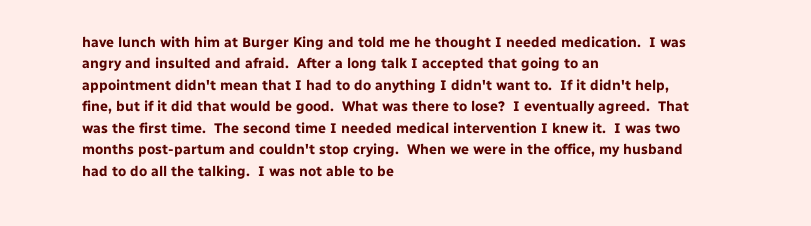have lunch with him at Burger King and told me he thought I needed medication.  I was angry and insulted and afraid.  After a long talk I accepted that going to an appointment didn't mean that I had to do anything I didn't want to.  If it didn't help, fine, but if it did that would be good.  What was there to lose?  I eventually agreed.  That was the first time.  The second time I needed medical intervention I knew it.  I was two months post-partum and couldn't stop crying.  When we were in the office, my husband had to do all the talking.  I was not able to be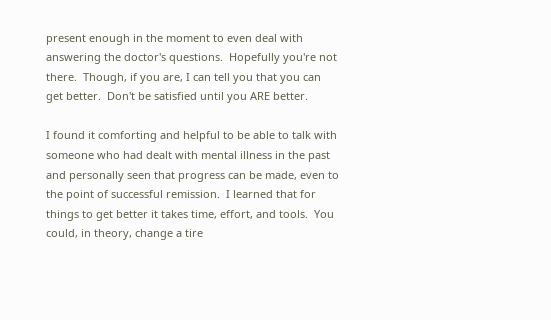present enough in the moment to even deal with answering the doctor's questions.  Hopefully you're not there.  Though, if you are, I can tell you that you can get better.  Don't be satisfied until you ARE better.

I found it comforting and helpful to be able to talk with someone who had dealt with mental illness in the past and personally seen that progress can be made, even to the point of successful remission.  I learned that for things to get better it takes time, effort, and tools.  You could, in theory, change a tire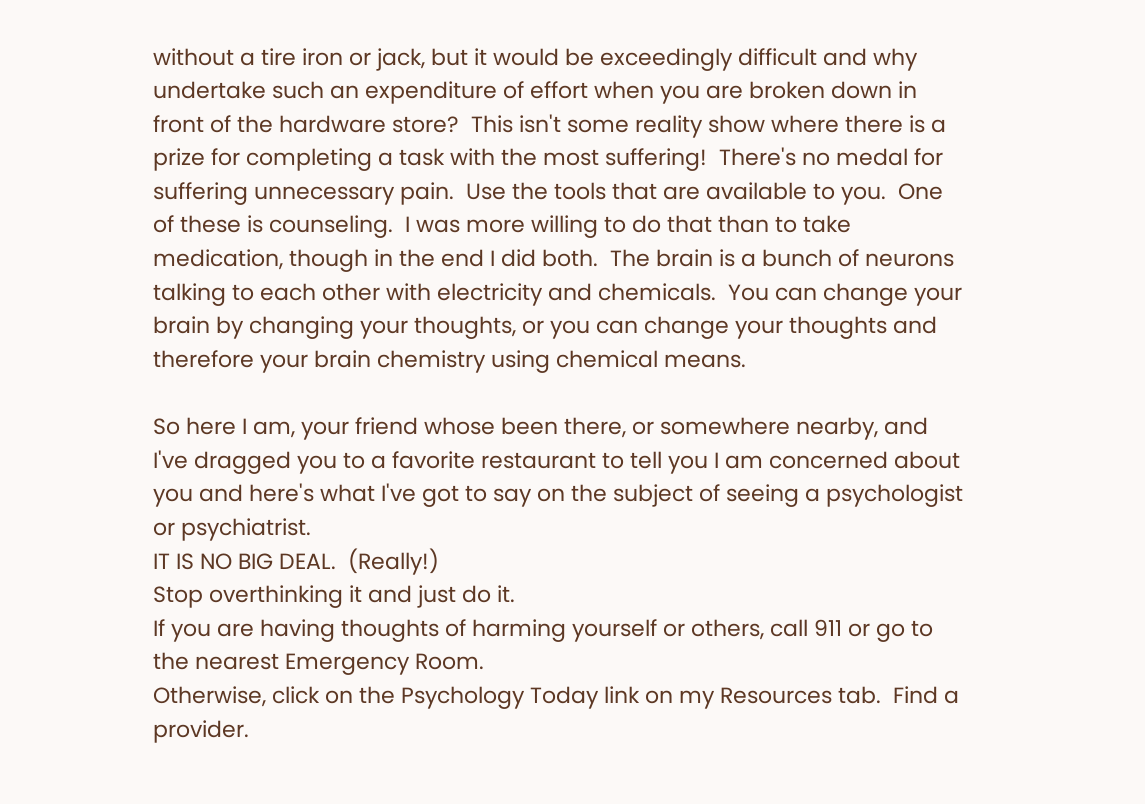without a tire iron or jack, but it would be exceedingly difficult and why undertake such an expenditure of effort when you are broken down in front of the hardware store?  This isn't some reality show where there is a prize for completing a task with the most suffering!  There's no medal for suffering unnecessary pain.  Use the tools that are available to you.  One of these is counseling.  I was more willing to do that than to take medication, though in the end I did both.  The brain is a bunch of neurons talking to each other with electricity and chemicals.  You can change your brain by changing your thoughts, or you can change your thoughts and therefore your brain chemistry using chemical means.

So here I am, your friend whose been there, or somewhere nearby, and I've dragged you to a favorite restaurant to tell you I am concerned about you and here's what I've got to say on the subject of seeing a psychologist or psychiatrist.
IT IS NO BIG DEAL.  (Really!)
Stop overthinking it and just do it.
If you are having thoughts of harming yourself or others, call 911 or go to the nearest Emergency Room.
Otherwise, click on the Psychology Today link on my Resources tab.  Find a provider.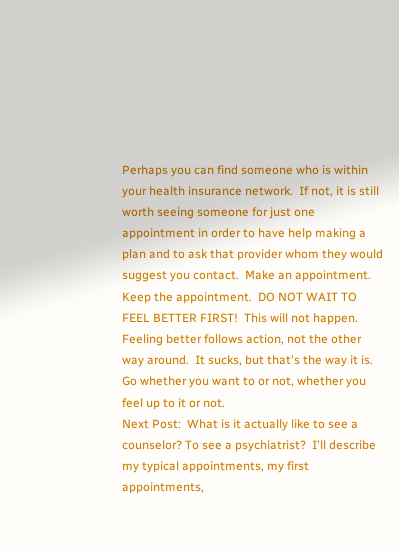Perhaps you can find someone who is within your health insurance network.  If not, it is still worth seeing someone for just one appointment in order to have help making a plan and to ask that provider whom they would suggest you contact.  Make an appointment.
Keep the appointment.  DO NOT WAIT TO FEEL BETTER FIRST!  This will not happen.  Feeling better follows action, not the other way around.  It sucks, but that's the way it is.  Go whether you want to or not, whether you feel up to it or not.
Next Post:  What is it actually like to see a counselor? To see a psychiatrist?  I'll describe my typical appointments, my first appointments,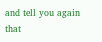and tell you again that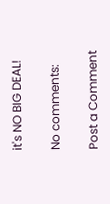it's NO BIG DEAL!

No comments:

Post a Comment